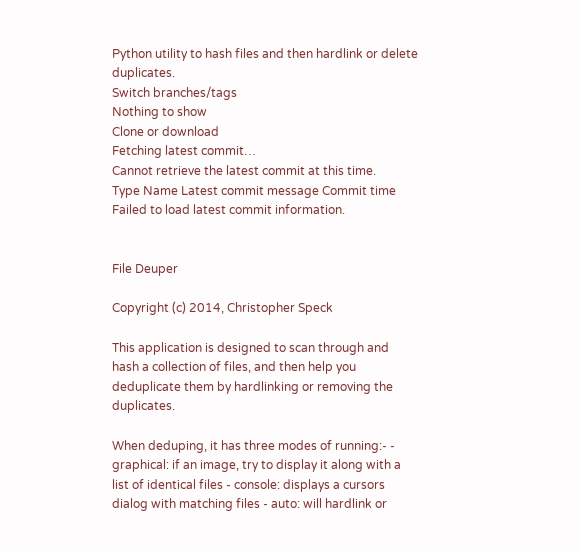Python utility to hash files and then hardlink or delete duplicates.
Switch branches/tags
Nothing to show
Clone or download
Fetching latest commit…
Cannot retrieve the latest commit at this time.
Type Name Latest commit message Commit time
Failed to load latest commit information.


File Deuper

Copyright (c) 2014, Christopher Speck

This application is designed to scan through and hash a collection of files, and then help you deduplicate them by hardlinking or removing the duplicates.

When deduping, it has three modes of running:- - graphical: if an image, try to display it along with a list of identical files - console: displays a cursors dialog with matching files - auto: will hardlink or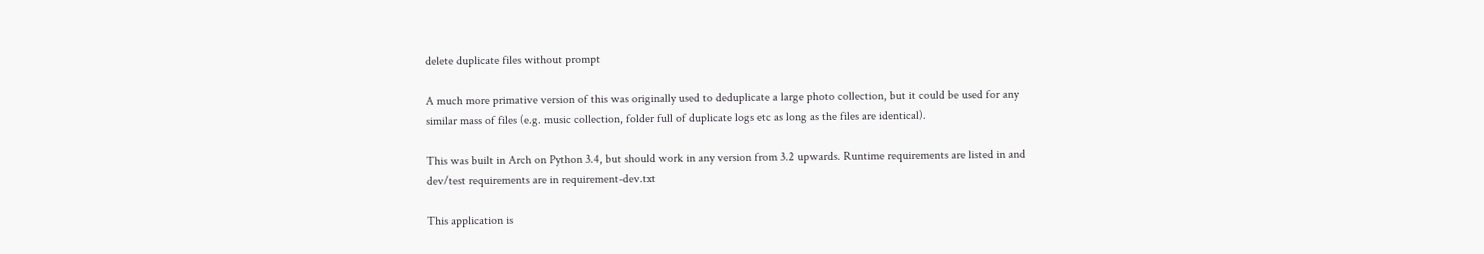delete duplicate files without prompt

A much more primative version of this was originally used to deduplicate a large photo collection, but it could be used for any similar mass of files (e.g. music collection, folder full of duplicate logs etc as long as the files are identical).

This was built in Arch on Python 3.4, but should work in any version from 3.2 upwards. Runtime requirements are listed in and dev/test requirements are in requirement-dev.txt

This application is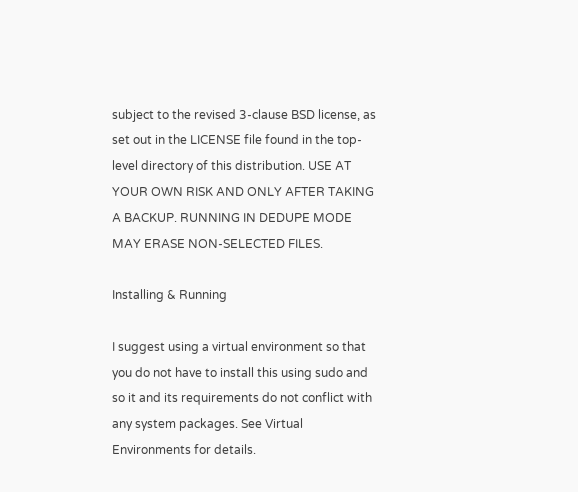subject to the revised 3-clause BSD license, as set out in the LICENSE file found in the top-level directory of this distribution. USE AT YOUR OWN RISK AND ONLY AFTER TAKING A BACKUP. RUNNING IN DEDUPE MODE MAY ERASE NON-SELECTED FILES.

Installing & Running

I suggest using a virtual environment so that you do not have to install this using sudo and so it and its requirements do not conflict with any system packages. See Virtual Environments for details.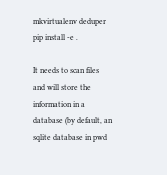mkvirtualenv deduper
pip install -e .

It needs to scan files and will store the information in a database (by default, an sqlite database in pwd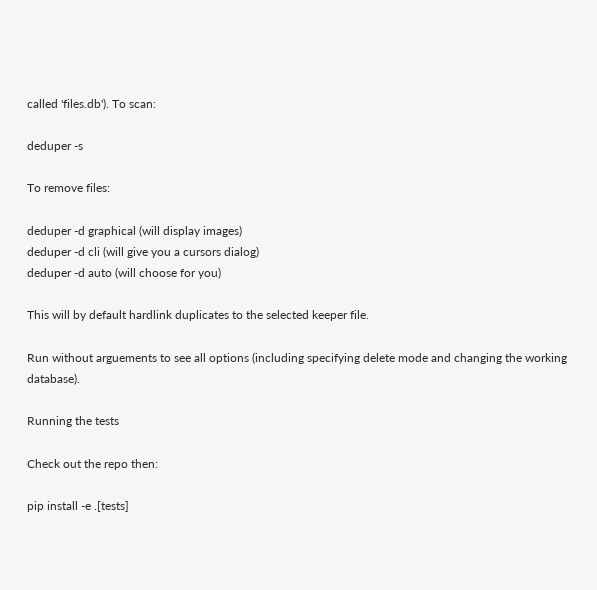called 'files.db'). To scan:

deduper -s

To remove files:

deduper -d graphical (will display images)
deduper -d cli (will give you a cursors dialog)
deduper -d auto (will choose for you)

This will by default hardlink duplicates to the selected keeper file.

Run without arguements to see all options (including specifying delete mode and changing the working database).

Running the tests

Check out the repo then:

pip install -e .[tests]